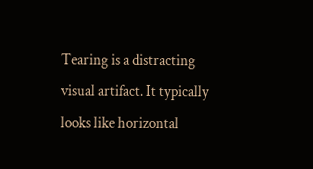Tearing is a distracting visual artifact. It typically looks like horizontal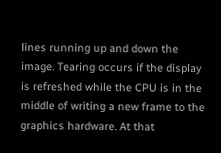lines running up and down the image. Tearing occurs if the display is refreshed while the CPU is in the middle of writing a new frame to the graphics hardware. At that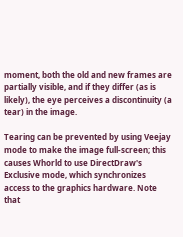moment, both the old and new frames are partially visible, and if they differ (as is likely), the eye perceives a discontinuity (a tear) in the image.

Tearing can be prevented by using Veejay mode to make the image full-screen; this causes Whorld to use DirectDraw's Exclusive mode, which synchronizes access to the graphics hardware. Note that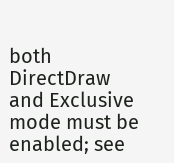both DirectDraw and Exclusive mode must be enabled; see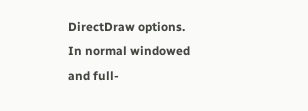DirectDraw options. In normal windowed and full-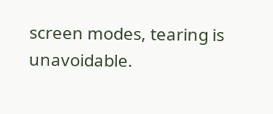screen modes, tearing is unavoidable.